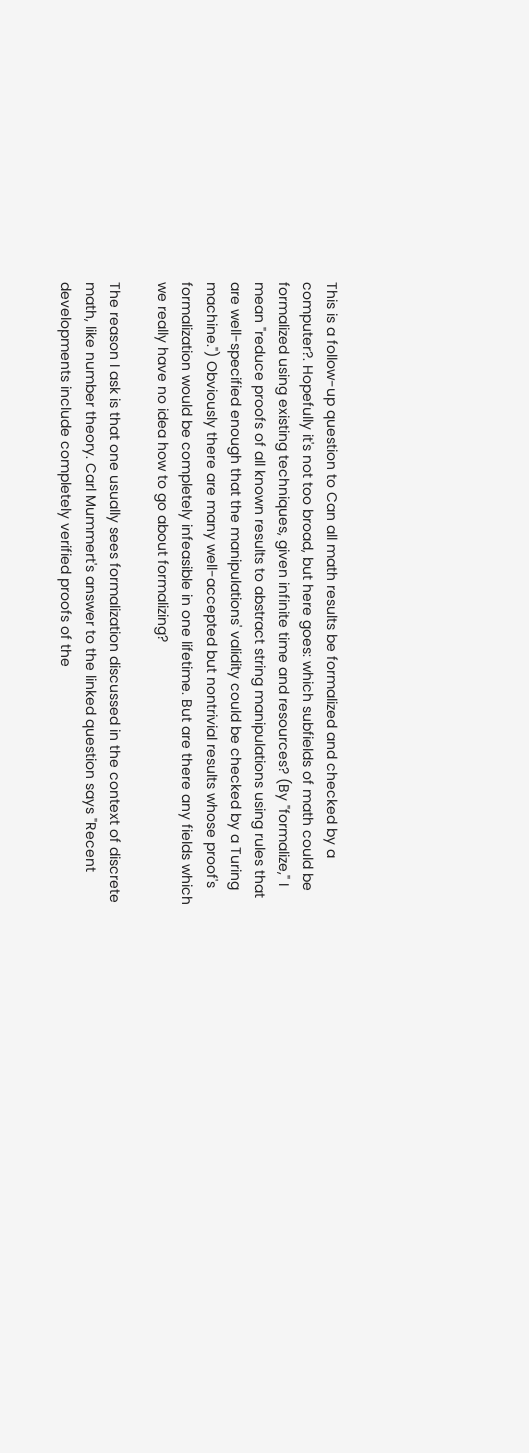This is a follow-up question to Can all math results be formalized and checked by a computer?. Hopefully it's not too broad, but here goes: which subfields of math could be formalized using existing techniques, given infinite time and resources? (By "formalize," I mean "reduce proofs of all known results to abstract string manipulations using rules that are well-specified enough that the manipulations' validity could be checked by a Turing machine.") Obviously there are many well-accepted but nontrivial results whose proof's formalization would be completely infeasible in one lifetime. But are there any fields which we really have no idea how to go about formalizing?

The reason I ask is that one usually sees formalization discussed in the context of discrete math, like number theory. Carl Mummert's answer to the linked question says "Recent developments include completely verified proofs of the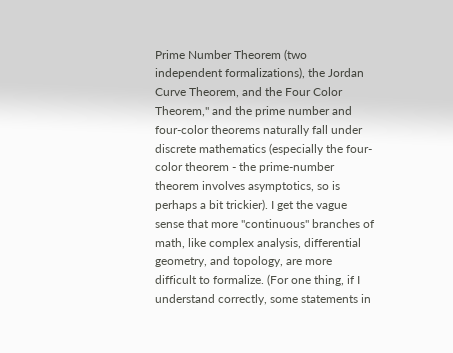Prime Number Theorem (two independent formalizations), the Jordan Curve Theorem, and the Four Color Theorem," and the prime number and four-color theorems naturally fall under discrete mathematics (especially the four-color theorem - the prime-number theorem involves asymptotics, so is perhaps a bit trickier). I get the vague sense that more "continuous" branches of math, like complex analysis, differential geometry, and topology, are more difficult to formalize. (For one thing, if I understand correctly, some statements in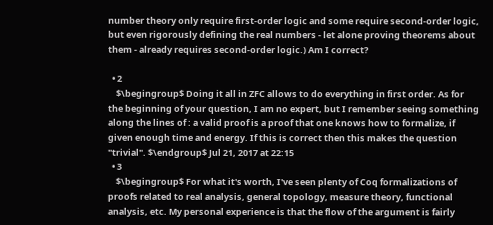number theory only require first-order logic and some require second-order logic, but even rigorously defining the real numbers - let alone proving theorems about them - already requires second-order logic.) Am I correct?

  • 2
    $\begingroup$ Doing it all in ZFC allows to do everything in first order. As for the beginning of your question, I am no expert, but I remember seeing something along the lines of : a valid proof is a proof that one knows how to formalize, if given enough time and energy. If this is correct then this makes the question "trivial". $\endgroup$ Jul 21, 2017 at 22:15
  • 3
    $\begingroup$ For what it's worth, I've seen plenty of Coq formalizations of proofs related to real analysis, general topology, measure theory, functional analysis, etc. My personal experience is that the flow of the argument is fairly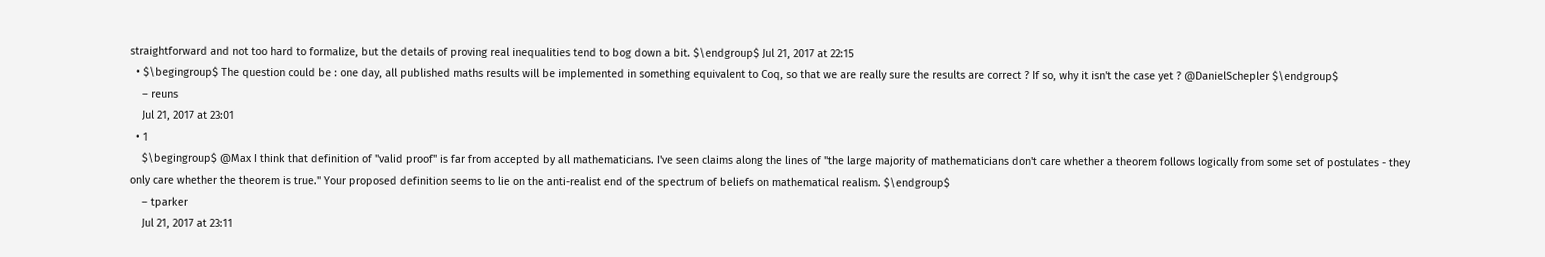straightforward and not too hard to formalize, but the details of proving real inequalities tend to bog down a bit. $\endgroup$ Jul 21, 2017 at 22:15
  • $\begingroup$ The question could be : one day, all published maths results will be implemented in something equivalent to Coq, so that we are really sure the results are correct ? If so, why it isn't the case yet ? @DanielSchepler $\endgroup$
    – reuns
    Jul 21, 2017 at 23:01
  • 1
    $\begingroup$ @Max I think that definition of "valid proof" is far from accepted by all mathematicians. I've seen claims along the lines of "the large majority of mathematicians don't care whether a theorem follows logically from some set of postulates - they only care whether the theorem is true." Your proposed definition seems to lie on the anti-realist end of the spectrum of beliefs on mathematical realism. $\endgroup$
    – tparker
    Jul 21, 2017 at 23:11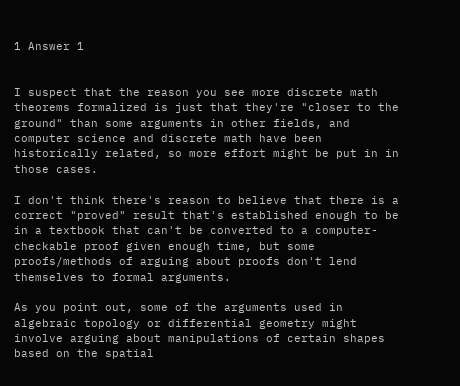1 Answer 1


I suspect that the reason you see more discrete math theorems formalized is just that they're "closer to the ground" than some arguments in other fields, and computer science and discrete math have been historically related, so more effort might be put in in those cases.

I don't think there's reason to believe that there is a correct "proved" result that's established enough to be in a textbook that can't be converted to a computer-checkable proof given enough time, but some proofs/methods of arguing about proofs don't lend themselves to formal arguments.

As you point out, some of the arguments used in algebraic topology or differential geometry might involve arguing about manipulations of certain shapes based on the spatial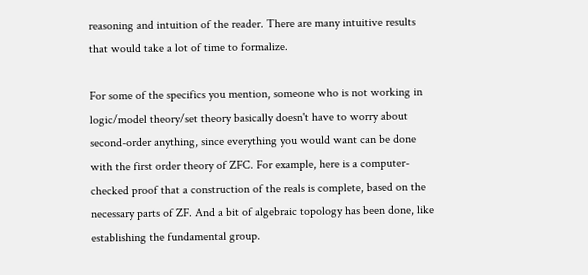reasoning and intuition of the reader. There are many intuitive results that would take a lot of time to formalize.

For some of the specifics you mention, someone who is not working in logic/model theory/set theory basically doesn't have to worry about second-order anything, since everything you would want can be done with the first order theory of ZFC. For example, here is a computer-checked proof that a construction of the reals is complete, based on the necessary parts of ZF. And a bit of algebraic topology has been done, like establishing the fundamental group.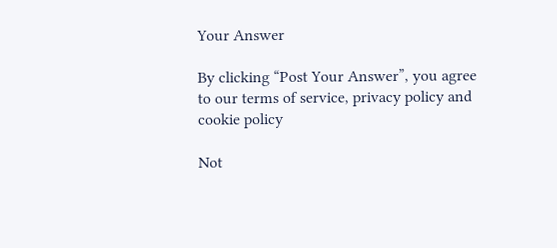Your Answer

By clicking “Post Your Answer”, you agree to our terms of service, privacy policy and cookie policy

Not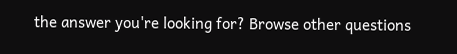the answer you're looking for? Browse other questions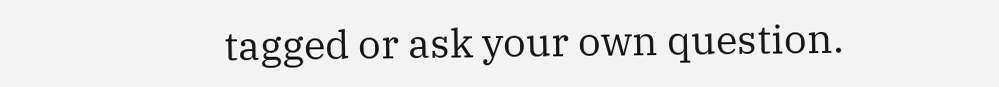tagged or ask your own question.